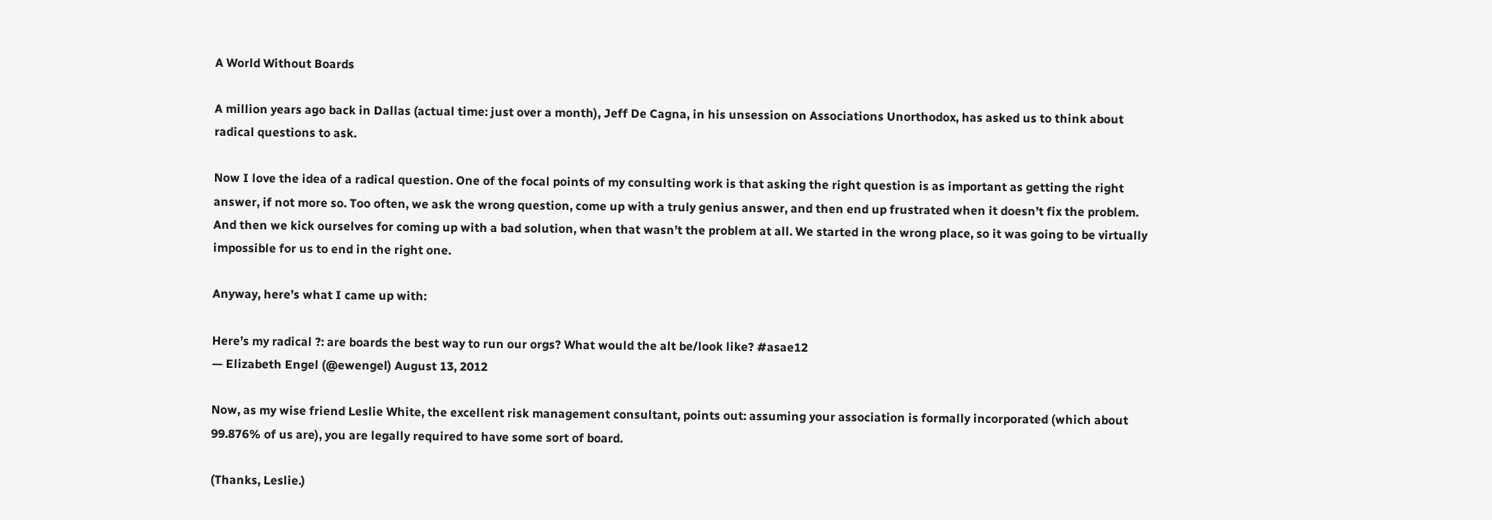A World Without Boards

A million years ago back in Dallas (actual time: just over a month), Jeff De Cagna, in his unsession on Associations Unorthodox, has asked us to think about radical questions to ask.

Now I love the idea of a radical question. One of the focal points of my consulting work is that asking the right question is as important as getting the right answer, if not more so. Too often, we ask the wrong question, come up with a truly genius answer, and then end up frustrated when it doesn’t fix the problem. And then we kick ourselves for coming up with a bad solution, when that wasn’t the problem at all. We started in the wrong place, so it was going to be virtually impossible for us to end in the right one.

Anyway, here’s what I came up with:

Here’s my radical ?: are boards the best way to run our orgs? What would the alt be/look like? #asae12
— Elizabeth Engel (@ewengel) August 13, 2012

Now, as my wise friend Leslie White, the excellent risk management consultant, points out: assuming your association is formally incorporated (which about 99.876% of us are), you are legally required to have some sort of board.

(Thanks, Leslie.)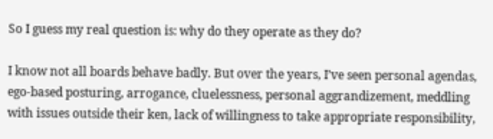So I guess my real question is: why do they operate as they do?

I know not all boards behave badly. But over the years, I’ve seen personal agendas, ego-based posturing, arrogance, cluelessness, personal aggrandizement, meddling with issues outside their ken, lack of willingness to take appropriate responsibility,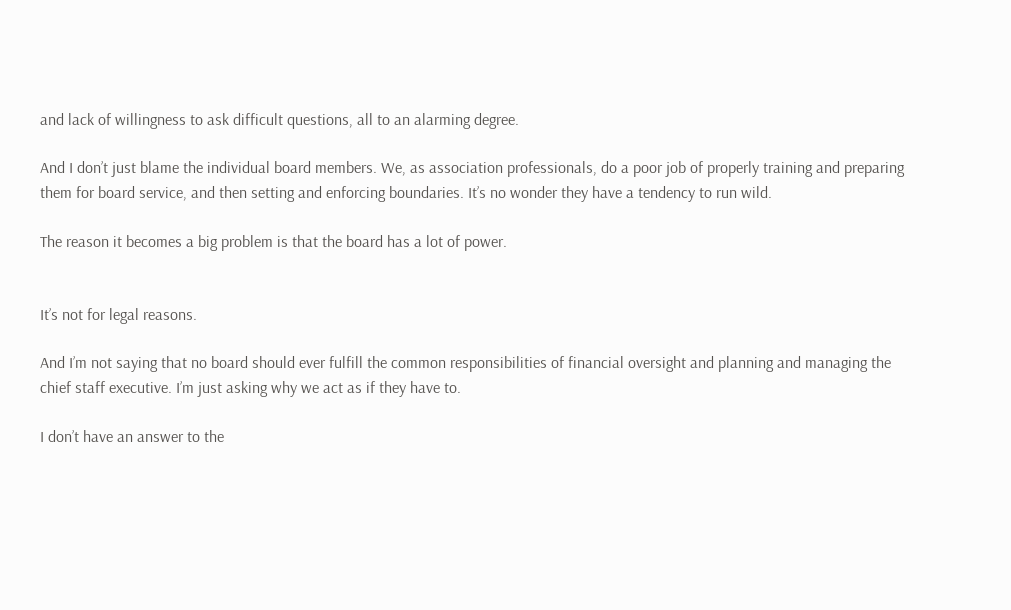and lack of willingness to ask difficult questions, all to an alarming degree.

And I don’t just blame the individual board members. We, as association professionals, do a poor job of properly training and preparing them for board service, and then setting and enforcing boundaries. It’s no wonder they have a tendency to run wild.

The reason it becomes a big problem is that the board has a lot of power.


It’s not for legal reasons.

And I’m not saying that no board should ever fulfill the common responsibilities of financial oversight and planning and managing the chief staff executive. I’m just asking why we act as if they have to.

I don’t have an answer to the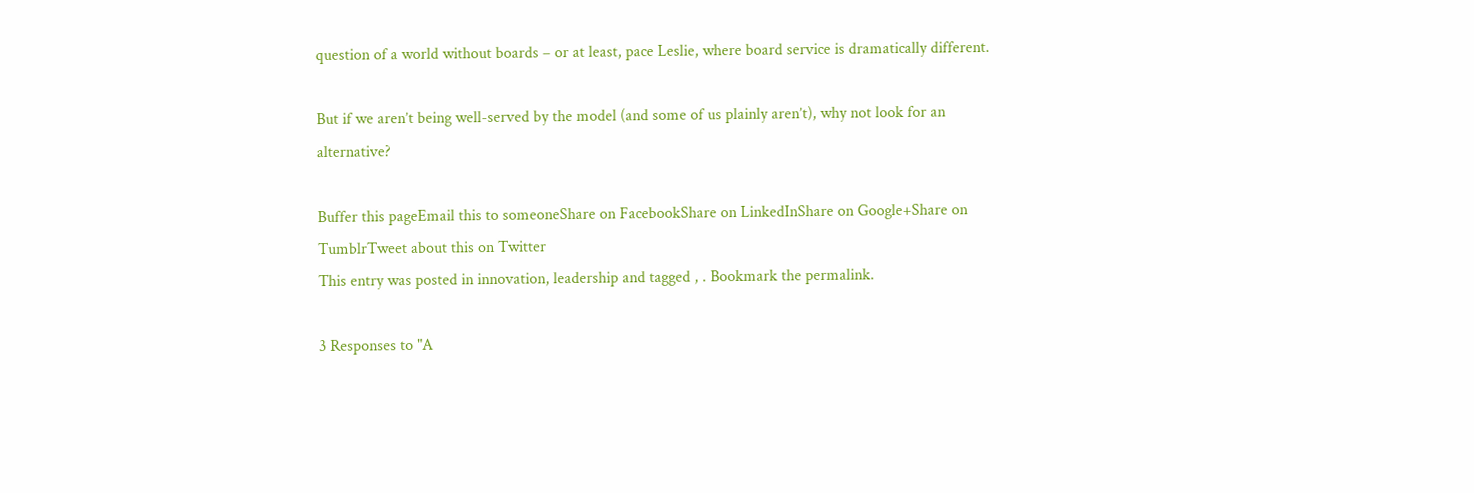question of a world without boards – or at least, pace Leslie, where board service is dramatically different.

But if we aren’t being well-served by the model (and some of us plainly aren’t), why not look for an alternative?

Buffer this pageEmail this to someoneShare on FacebookShare on LinkedInShare on Google+Share on TumblrTweet about this on Twitter
This entry was posted in innovation, leadership and tagged , . Bookmark the permalink.

3 Responses to "A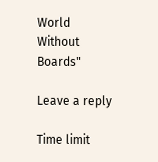World Without Boards"

Leave a reply

Time limit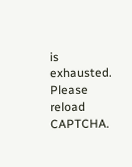is exhausted. Please reload CAPTCHA.